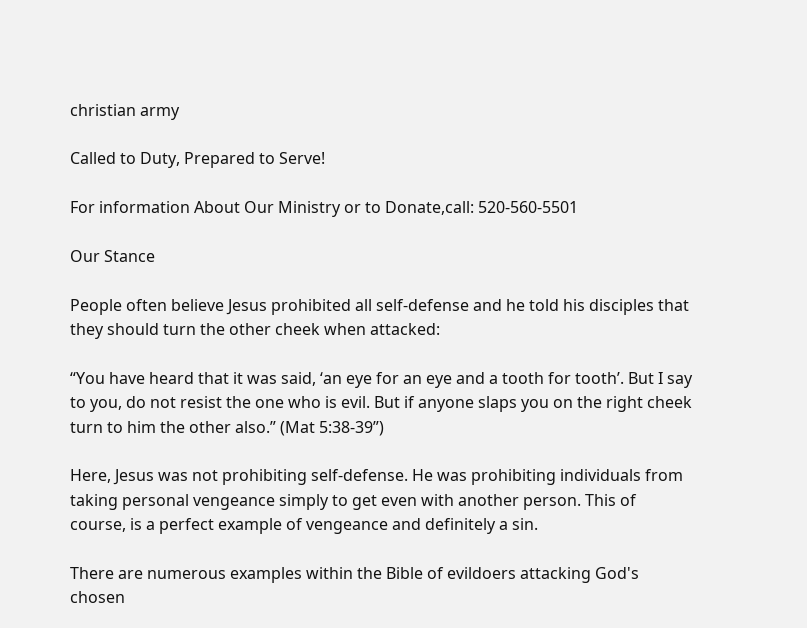christian army

Called to Duty, Prepared to Serve!

For information About Our Ministry or to Donate,call: 520-560-5501

Our Stance

People often believe Jesus prohibited all self-defense and he told his disciples that they should turn the other cheek when attacked:

“You have heard that it was said, ‘an eye for an eye and a tooth for tooth’. But I say to you, do not resist the one who is evil. But if anyone slaps you on the right cheek turn to him the other also.” (Mat 5:38-39”)

Here, Jesus was not prohibiting self-defense. He was prohibiting individuals from taking personal vengeance simply to get even with another person. This of course, is a perfect example of vengeance and definitely a sin.

There are numerous examples within the Bible of evildoers attacking God's chosen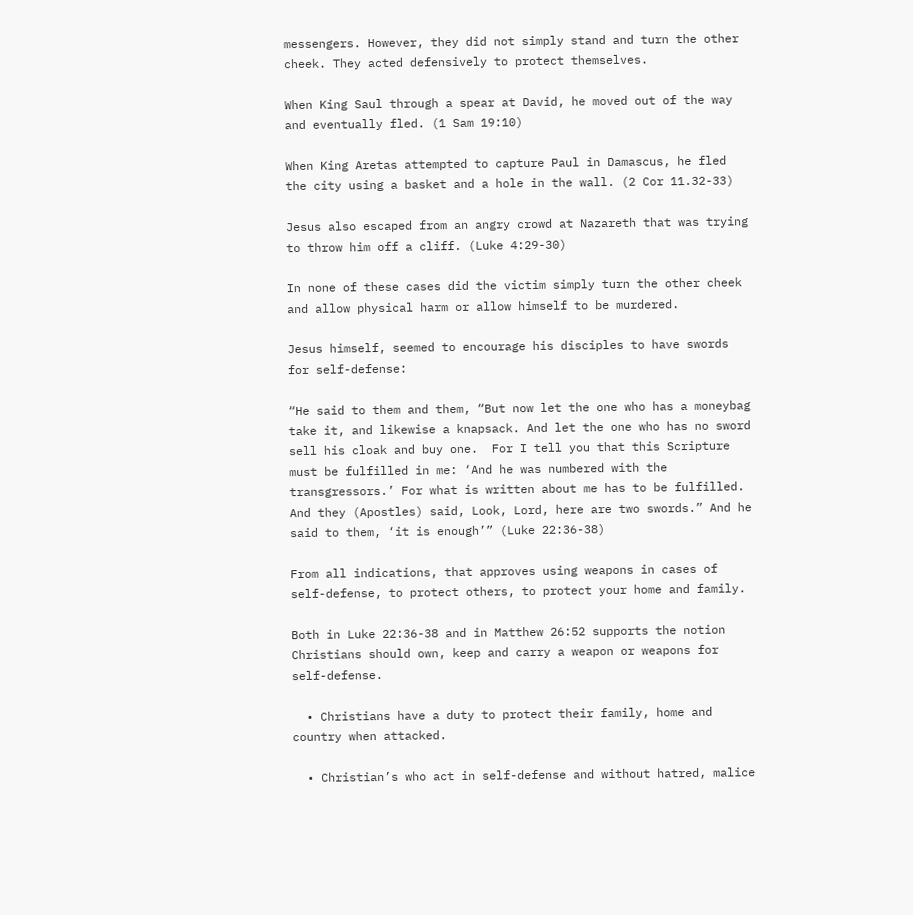messengers. However, they did not simply stand and turn the other cheek. They acted defensively to protect themselves.

When King Saul through a spear at David, he moved out of the way and eventually fled. (1 Sam 19:10)

When King Aretas attempted to capture Paul in Damascus, he fled the city using a basket and a hole in the wall. (2 Cor 11.32-33)

Jesus also escaped from an angry crowd at Nazareth that was trying to throw him off a cliff. (Luke 4:29-30)

In none of these cases did the victim simply turn the other cheek and allow physical harm or allow himself to be murdered.

Jesus himself, seemed to encourage his disciples to have swords for self-defense:

“He said to them and them, “But now let the one who has a moneybag take it, and likewise a knapsack. And let the one who has no sword sell his cloak and buy one.  For I tell you that this Scripture must be fulfilled in me: ‘And he was numbered with the transgressors.’ For what is written about me has to be fulfilled. And they (Apostles) said, Look, Lord, here are two swords.” And he said to them, ‘it is enough’” (Luke 22:36-38)

From all indications, that approves using weapons in cases of self-defense, to protect others, to protect your home and family.

Both in Luke 22:36-38 and in Matthew 26:52 supports the notion Christians should own, keep and carry a weapon or weapons for self-defense.

  • Christians have a duty to protect their family, home and country when attacked.

  • Christian’s who act in self-defense and without hatred, malice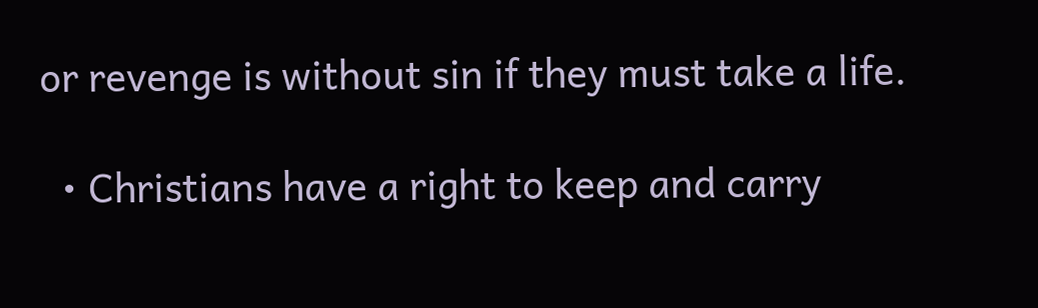or revenge is without sin if they must take a life.

  • Christians have a right to keep and carry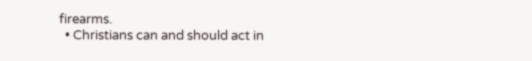firearms.
  • Christians can and should act in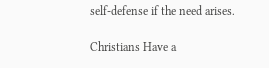self-defense if the need arises.

Christians Have a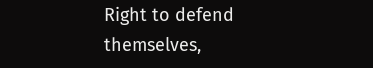Right to defend themselves,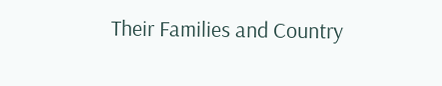Their Families and Country